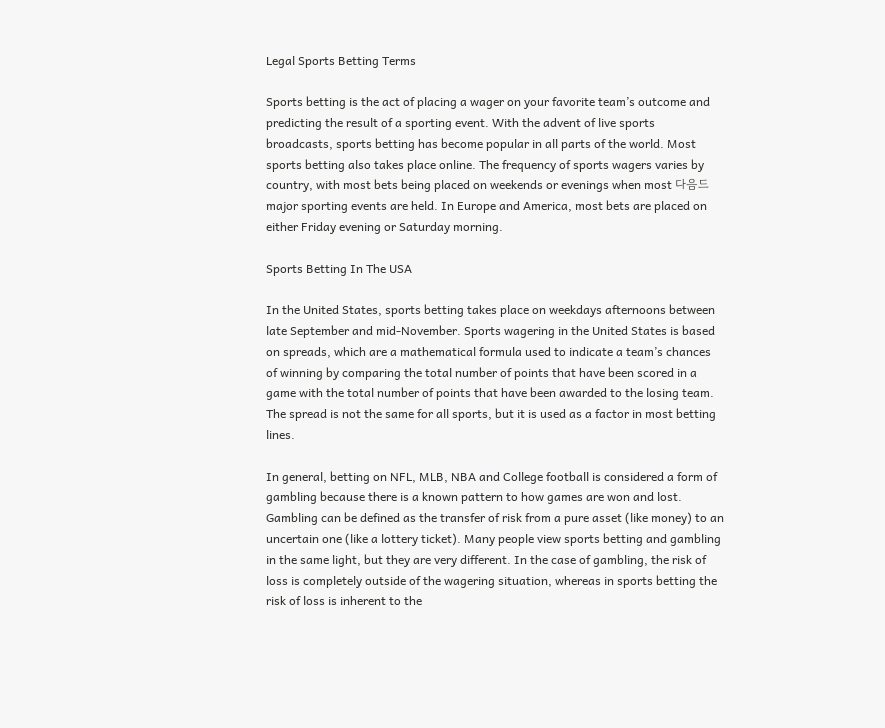Legal Sports Betting Terms

Sports betting is the act of placing a wager on your favorite team’s outcome and predicting the result of a sporting event. With the advent of live sports broadcasts, sports betting has become popular in all parts of the world. Most sports betting also takes place online. The frequency of sports wagers varies by country, with most bets being placed on weekends or evenings when most 다음드 major sporting events are held. In Europe and America, most bets are placed on either Friday evening or Saturday morning.

Sports Betting In The USA

In the United States, sports betting takes place on weekdays afternoons between late September and mid-November. Sports wagering in the United States is based on spreads, which are a mathematical formula used to indicate a team’s chances of winning by comparing the total number of points that have been scored in a game with the total number of points that have been awarded to the losing team. The spread is not the same for all sports, but it is used as a factor in most betting lines.

In general, betting on NFL, MLB, NBA and College football is considered a form of gambling because there is a known pattern to how games are won and lost. Gambling can be defined as the transfer of risk from a pure asset (like money) to an uncertain one (like a lottery ticket). Many people view sports betting and gambling in the same light, but they are very different. In the case of gambling, the risk of loss is completely outside of the wagering situation, whereas in sports betting the risk of loss is inherent to the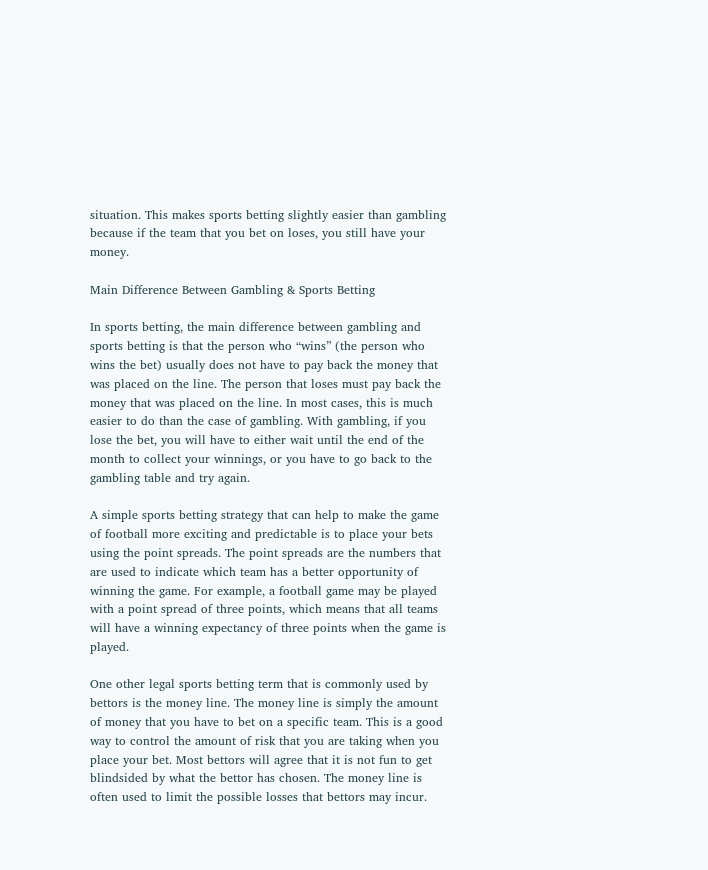situation. This makes sports betting slightly easier than gambling because if the team that you bet on loses, you still have your money.

Main Difference Between Gambling & Sports Betting

In sports betting, the main difference between gambling and sports betting is that the person who “wins” (the person who wins the bet) usually does not have to pay back the money that was placed on the line. The person that loses must pay back the money that was placed on the line. In most cases, this is much easier to do than the case of gambling. With gambling, if you lose the bet, you will have to either wait until the end of the month to collect your winnings, or you have to go back to the gambling table and try again.

A simple sports betting strategy that can help to make the game of football more exciting and predictable is to place your bets using the point spreads. The point spreads are the numbers that are used to indicate which team has a better opportunity of winning the game. For example, a football game may be played with a point spread of three points, which means that all teams will have a winning expectancy of three points when the game is played.

One other legal sports betting term that is commonly used by bettors is the money line. The money line is simply the amount of money that you have to bet on a specific team. This is a good way to control the amount of risk that you are taking when you place your bet. Most bettors will agree that it is not fun to get blindsided by what the bettor has chosen. The money line is often used to limit the possible losses that bettors may incur.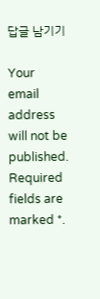답글 남기기

Your email address will not be published. Required fields are marked *.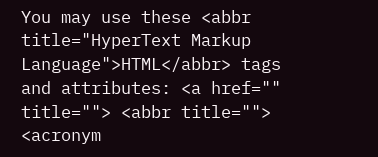You may use these <abbr title="HyperText Markup Language">HTML</abbr> tags and attributes: <a href="" title=""> <abbr title=""> <acronym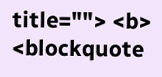title=""> <b> <blockquote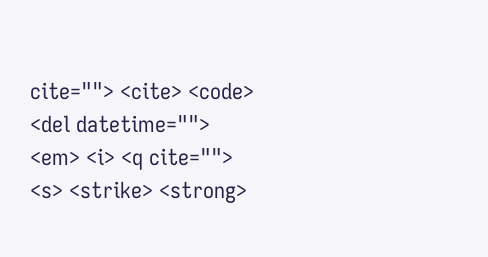cite=""> <cite> <code> <del datetime=""> <em> <i> <q cite=""> <s> <strike> <strong>